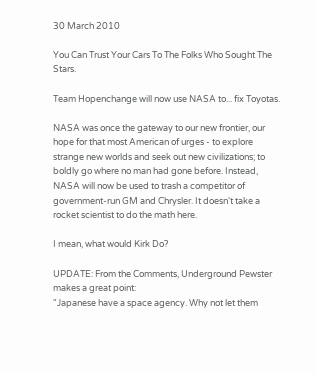30 March 2010

You Can Trust Your Cars To The Folks Who Sought The Stars.

Team Hopenchange will now use NASA to... fix Toyotas.

NASA was once the gateway to our new frontier, our hope for that most American of urges - to explore strange new worlds and seek out new civilizations; to boldly go where no man had gone before. Instead, NASA will now be used to trash a competitor of government-run GM and Chrysler. It doesn't take a rocket scientist to do the math here.

I mean, what would Kirk Do?

UPDATE: From the Comments, Underground Pewster makes a great point:
"Japanese have a space agency. Why not let them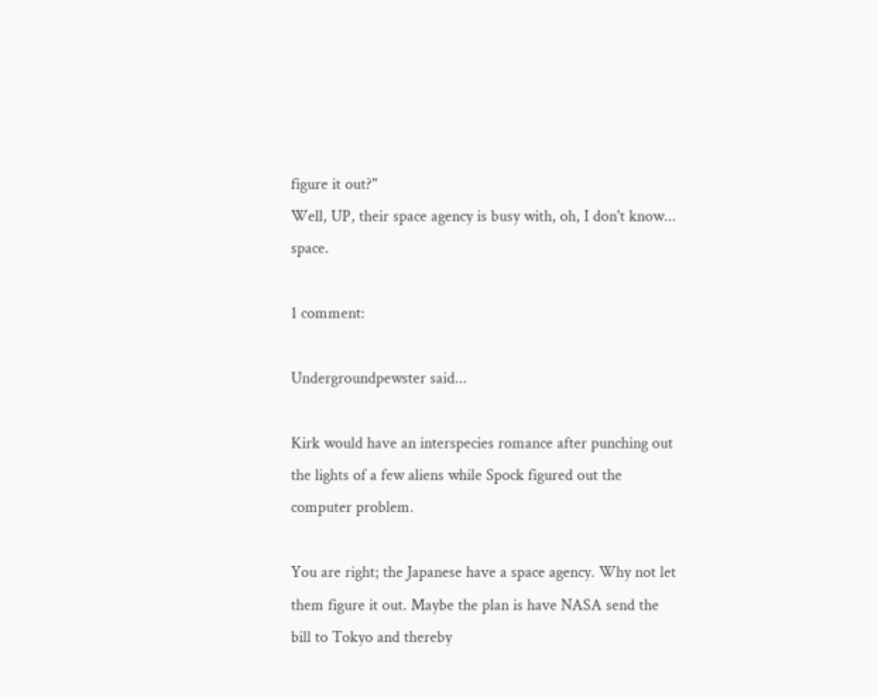figure it out?"
Well, UP, their space agency is busy with, oh, I don't know... space.

1 comment:

Undergroundpewster said...

Kirk would have an interspecies romance after punching out the lights of a few aliens while Spock figured out the computer problem.

You are right; the Japanese have a space agency. Why not let them figure it out. Maybe the plan is have NASA send the bill to Tokyo and thereby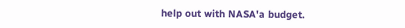help out with NASA'a budget.